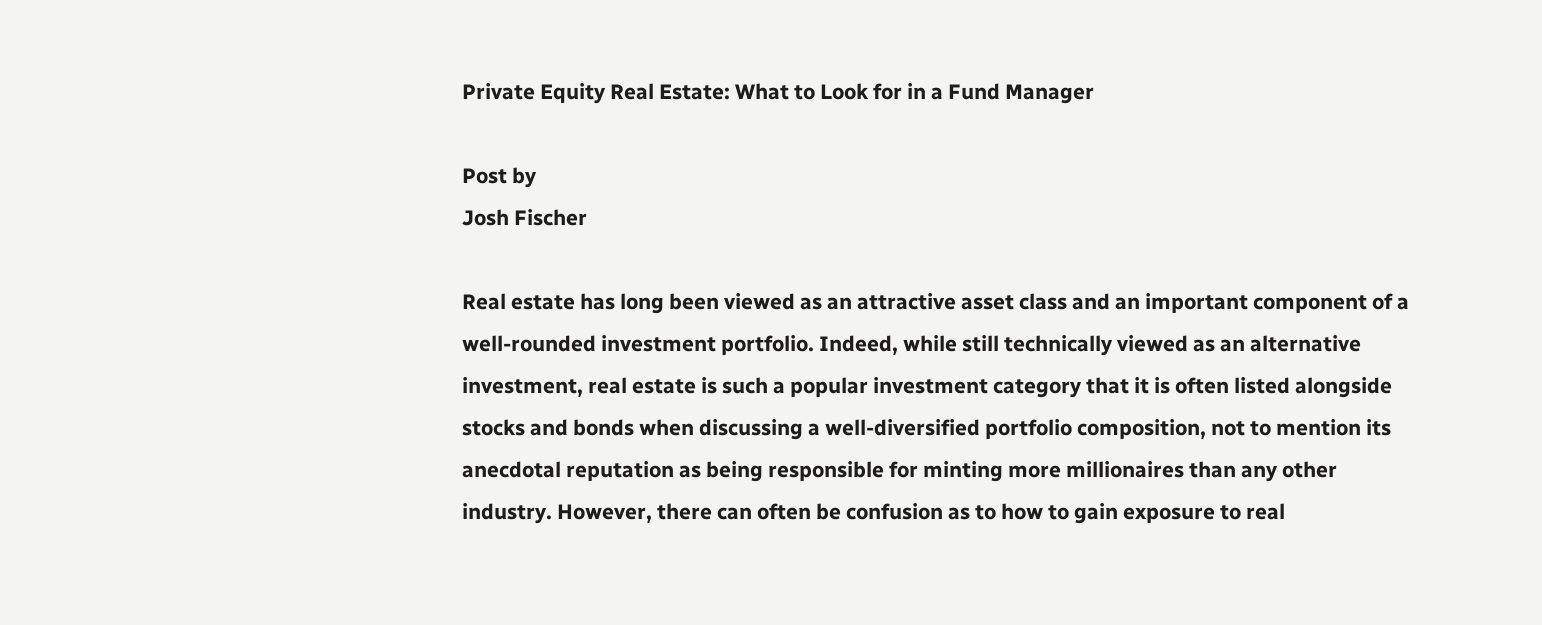Private Equity Real Estate: What to Look for in a Fund Manager

Post by
Josh Fischer

Real estate has long been viewed as an attractive asset class and an important component of a well-rounded investment portfolio. Indeed, while still technically viewed as an alternative investment, real estate is such a popular investment category that it is often listed alongside stocks and bonds when discussing a well-diversified portfolio composition, not to mention its anecdotal reputation as being responsible for minting more millionaires than any other industry. However, there can often be confusion as to how to gain exposure to real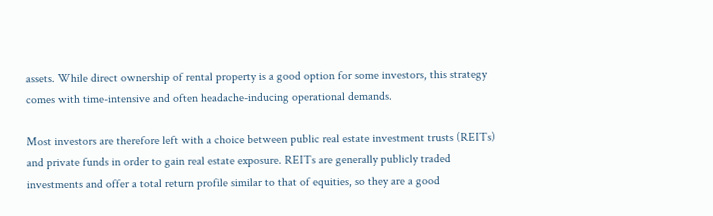assets. While direct ownership of rental property is a good option for some investors, this strategy comes with time-intensive and often headache-inducing operational demands.

Most investors are therefore left with a choice between public real estate investment trusts (REITs) and private funds in order to gain real estate exposure. REITs are generally publicly traded investments and offer a total return profile similar to that of equities, so they are a good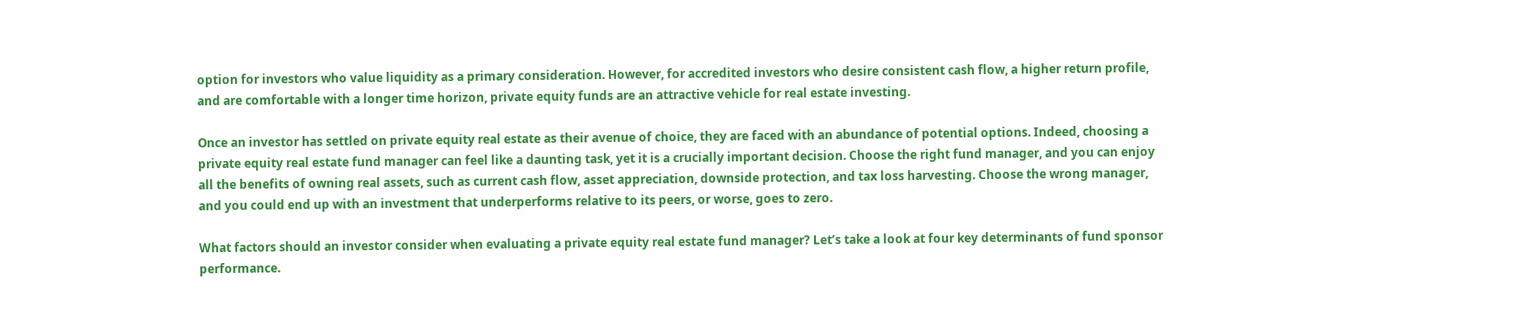option for investors who value liquidity as a primary consideration. However, for accredited investors who desire consistent cash flow, a higher return profile, and are comfortable with a longer time horizon, private equity funds are an attractive vehicle for real estate investing.

Once an investor has settled on private equity real estate as their avenue of choice, they are faced with an abundance of potential options. Indeed, choosing a private equity real estate fund manager can feel like a daunting task, yet it is a crucially important decision. Choose the right fund manager, and you can enjoy all the benefits of owning real assets, such as current cash flow, asset appreciation, downside protection, and tax loss harvesting. Choose the wrong manager, and you could end up with an investment that underperforms relative to its peers, or worse, goes to zero.

What factors should an investor consider when evaluating a private equity real estate fund manager? Let’s take a look at four key determinants of fund sponsor performance.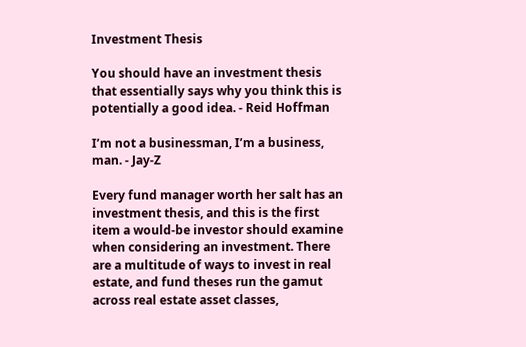Investment Thesis

You should have an investment thesis that essentially says why you think this is potentially a good idea. - Reid Hoffman

I’m not a businessman, I’m a business, man. - Jay-Z

Every fund manager worth her salt has an investment thesis, and this is the first item a would-be investor should examine when considering an investment. There are a multitude of ways to invest in real estate, and fund theses run the gamut across real estate asset classes,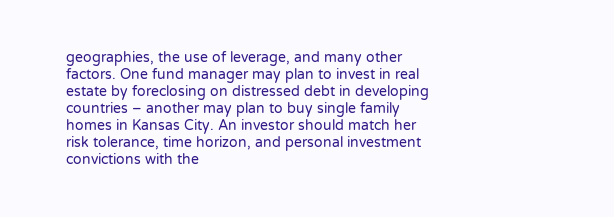geographies, the use of leverage, and many other factors. One fund manager may plan to invest in real estate by foreclosing on distressed debt in developing countries – another may plan to buy single family homes in Kansas City. An investor should match her risk tolerance, time horizon, and personal investment convictions with the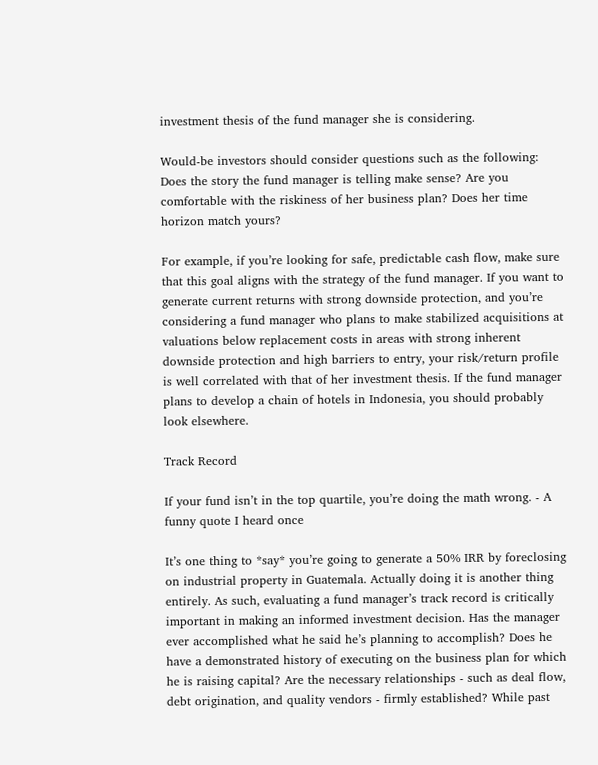investment thesis of the fund manager she is considering.

Would-be investors should consider questions such as the following: Does the story the fund manager is telling make sense? Are you comfortable with the riskiness of her business plan? Does her time horizon match yours?

For example, if you’re looking for safe, predictable cash flow, make sure that this goal aligns with the strategy of the fund manager. If you want to generate current returns with strong downside protection, and you’re considering a fund manager who plans to make stabilized acquisitions at valuations below replacement costs in areas with strong inherent downside protection and high barriers to entry, your risk/return profile is well correlated with that of her investment thesis. If the fund manager plans to develop a chain of hotels in Indonesia, you should probably look elsewhere.

Track Record

If your fund isn’t in the top quartile, you’re doing the math wrong. - A funny quote I heard once

It’s one thing to *say* you’re going to generate a 50% IRR by foreclosing on industrial property in Guatemala. Actually doing it is another thing entirely. As such, evaluating a fund manager’s track record is critically important in making an informed investment decision. Has the manager ever accomplished what he said he’s planning to accomplish? Does he have a demonstrated history of executing on the business plan for which he is raising capital? Are the necessary relationships - such as deal flow, debt origination, and quality vendors - firmly established? While past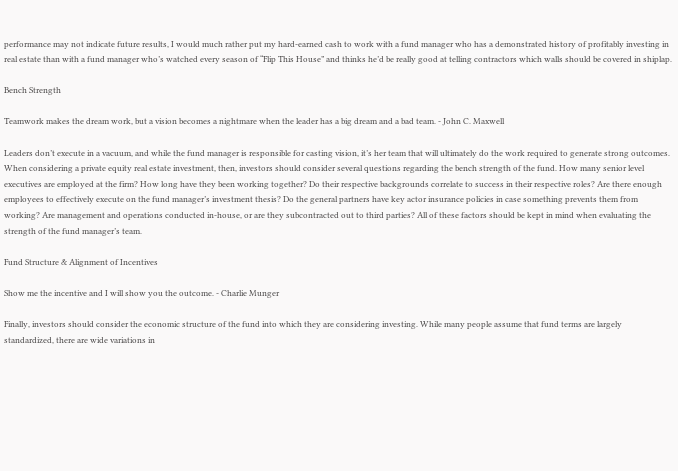performance may not indicate future results, I would much rather put my hard-earned cash to work with a fund manager who has a demonstrated history of profitably investing in real estate than with a fund manager who’s watched every season of “Flip This House” and thinks he’d be really good at telling contractors which walls should be covered in shiplap.

Bench Strength

Teamwork makes the dream work, but a vision becomes a nightmare when the leader has a big dream and a bad team. - John C. Maxwell

Leaders don’t execute in a vacuum, and while the fund manager is responsible for casting vision, it’s her team that will ultimately do the work required to generate strong outcomes. When considering a private equity real estate investment, then, investors should consider several questions regarding the bench strength of the fund. How many senior level executives are employed at the firm? How long have they been working together? Do their respective backgrounds correlate to success in their respective roles? Are there enough employees to effectively execute on the fund manager’s investment thesis? Do the general partners have key actor insurance policies in case something prevents them from working? Are management and operations conducted in-house, or are they subcontracted out to third parties? All of these factors should be kept in mind when evaluating the strength of the fund manager’s team.

Fund Structure & Alignment of Incentives

Show me the incentive and I will show you the outcome. - Charlie Munger

Finally, investors should consider the economic structure of the fund into which they are considering investing. While many people assume that fund terms are largely standardized, there are wide variations in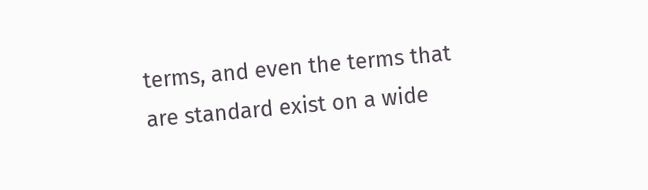terms, and even the terms that are standard exist on a wide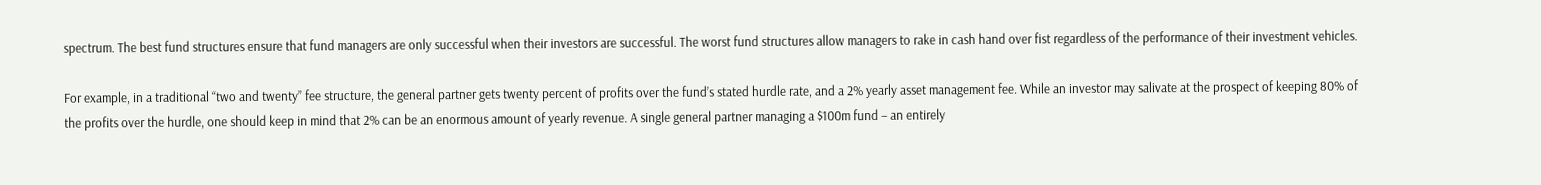spectrum. The best fund structures ensure that fund managers are only successful when their investors are successful. The worst fund structures allow managers to rake in cash hand over fist regardless of the performance of their investment vehicles.

For example, in a traditional “two and twenty” fee structure, the general partner gets twenty percent of profits over the fund’s stated hurdle rate, and a 2% yearly asset management fee. While an investor may salivate at the prospect of keeping 80% of the profits over the hurdle, one should keep in mind that 2% can be an enormous amount of yearly revenue. A single general partner managing a $100m fund – an entirely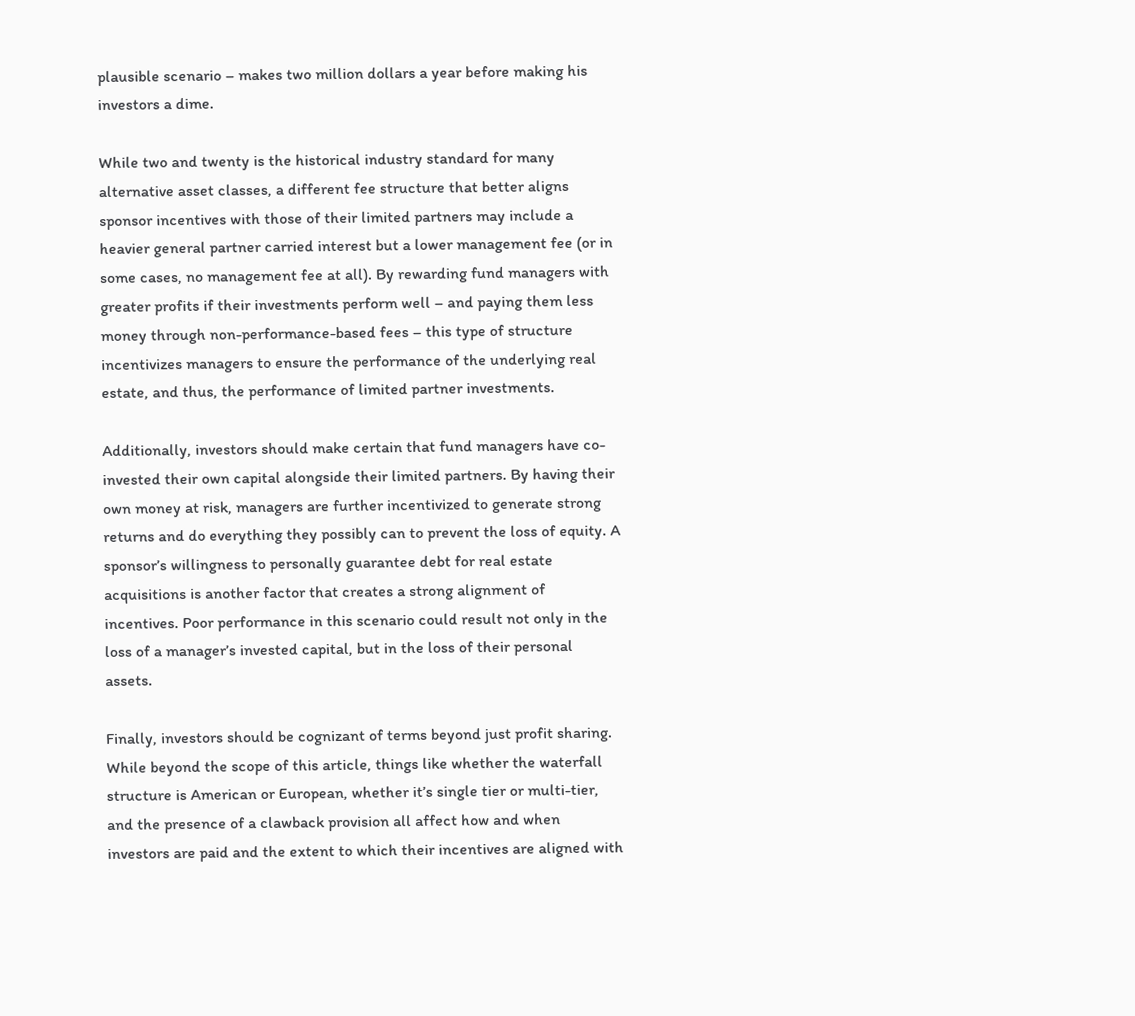plausible scenario – makes two million dollars a year before making his investors a dime.

While two and twenty is the historical industry standard for many alternative asset classes, a different fee structure that better aligns sponsor incentives with those of their limited partners may include a heavier general partner carried interest but a lower management fee (or in some cases, no management fee at all). By rewarding fund managers with greater profits if their investments perform well – and paying them less money through non-performance-based fees – this type of structure incentivizes managers to ensure the performance of the underlying real estate, and thus, the performance of limited partner investments.

Additionally, investors should make certain that fund managers have co-invested their own capital alongside their limited partners. By having their own money at risk, managers are further incentivized to generate strong returns and do everything they possibly can to prevent the loss of equity. A sponsor’s willingness to personally guarantee debt for real estate acquisitions is another factor that creates a strong alignment of incentives. Poor performance in this scenario could result not only in the loss of a manager’s invested capital, but in the loss of their personal assets.

Finally, investors should be cognizant of terms beyond just profit sharing. While beyond the scope of this article, things like whether the waterfall structure is American or European, whether it’s single tier or multi-tier, and the presence of a clawback provision all affect how and when investors are paid and the extent to which their incentives are aligned with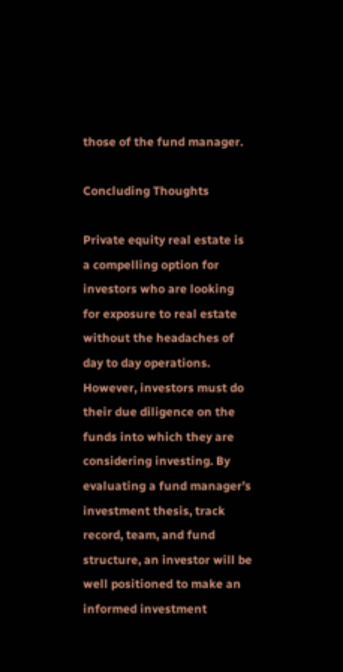those of the fund manager.

Concluding Thoughts

Private equity real estate is a compelling option for investors who are looking for exposure to real estate without the headaches of day to day operations. However, investors must do their due diligence on the funds into which they are considering investing. By evaluating a fund manager’s investment thesis, track record, team, and fund structure, an investor will be well positioned to make an informed investment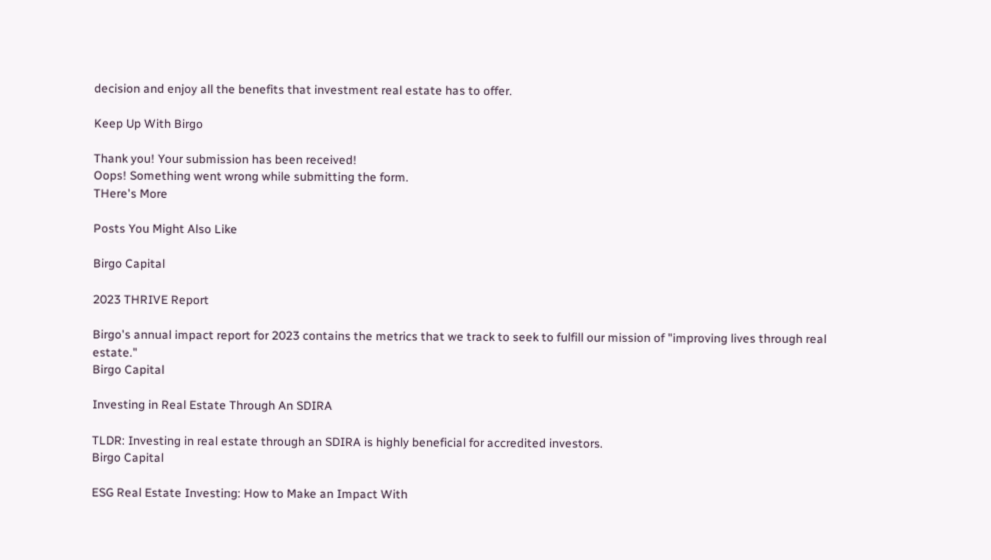decision and enjoy all the benefits that investment real estate has to offer.

Keep Up With Birgo

Thank you! Your submission has been received!
Oops! Something went wrong while submitting the form.
THere's More

Posts You Might Also Like

Birgo Capital

2023 THRIVE Report

Birgo's annual impact report for 2023 contains the metrics that we track to seek to fulfill our mission of "improving lives through real estate."
Birgo Capital

Investing in Real Estate Through An SDIRA

TLDR: Investing in real estate through an SDIRA is highly beneficial for accredited investors.
Birgo Capital

ESG Real Estate Investing: How to Make an Impact With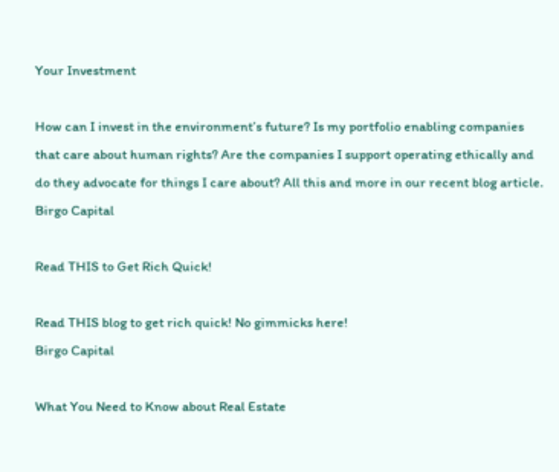Your Investment

How can I invest in the environment’s future? Is my portfolio enabling companies that care about human rights? Are the companies I support operating ethically and do they advocate for things I care about? All this and more in our recent blog article.
Birgo Capital

Read THIS to Get Rich Quick!

Read THIS blog to get rich quick! No gimmicks here!
Birgo Capital

What You Need to Know about Real Estate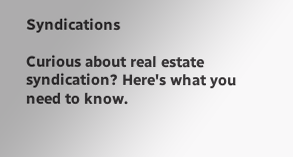Syndications

Curious about real estate syndication? Here's what you need to know.